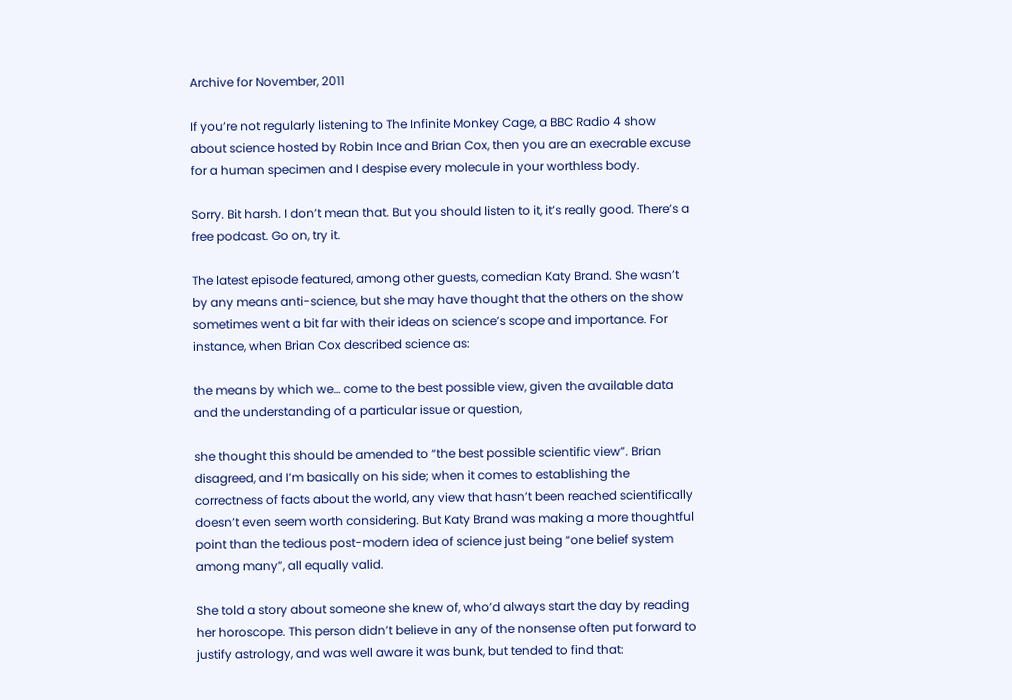Archive for November, 2011

If you’re not regularly listening to The Infinite Monkey Cage, a BBC Radio 4 show about science hosted by Robin Ince and Brian Cox, then you are an execrable excuse for a human specimen and I despise every molecule in your worthless body.

Sorry. Bit harsh. I don’t mean that. But you should listen to it, it’s really good. There’s a free podcast. Go on, try it.

The latest episode featured, among other guests, comedian Katy Brand. She wasn’t by any means anti-science, but she may have thought that the others on the show sometimes went a bit far with their ideas on science’s scope and importance. For instance, when Brian Cox described science as:

the means by which we… come to the best possible view, given the available data and the understanding of a particular issue or question,

she thought this should be amended to “the best possible scientific view”. Brian disagreed, and I’m basically on his side; when it comes to establishing the correctness of facts about the world, any view that hasn’t been reached scientifically doesn’t even seem worth considering. But Katy Brand was making a more thoughtful point than the tedious post-modern idea of science just being “one belief system among many”, all equally valid.

She told a story about someone she knew of, who’d always start the day by reading her horoscope. This person didn’t believe in any of the nonsense often put forward to justify astrology, and was well aware it was bunk, but tended to find that: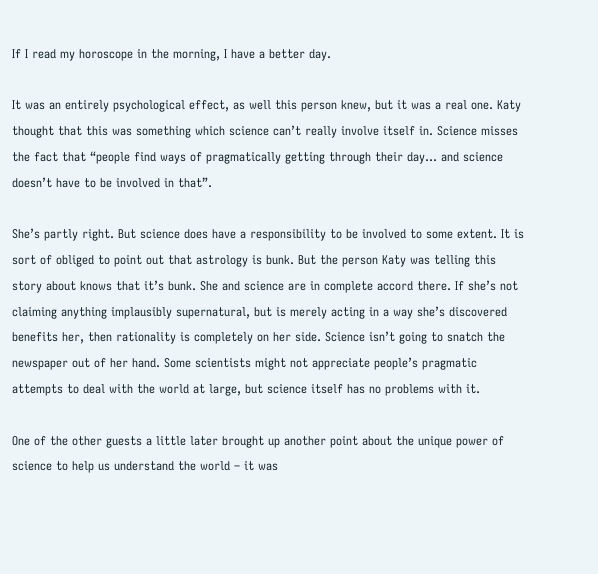If I read my horoscope in the morning, I have a better day.

It was an entirely psychological effect, as well this person knew, but it was a real one. Katy thought that this was something which science can’t really involve itself in. Science misses the fact that “people find ways of pragmatically getting through their day… and science doesn’t have to be involved in that”.

She’s partly right. But science does have a responsibility to be involved to some extent. It is sort of obliged to point out that astrology is bunk. But the person Katy was telling this story about knows that it’s bunk. She and science are in complete accord there. If she’s not claiming anything implausibly supernatural, but is merely acting in a way she’s discovered benefits her, then rationality is completely on her side. Science isn’t going to snatch the newspaper out of her hand. Some scientists might not appreciate people’s pragmatic attempts to deal with the world at large, but science itself has no problems with it.

One of the other guests a little later brought up another point about the unique power of science to help us understand the world – it was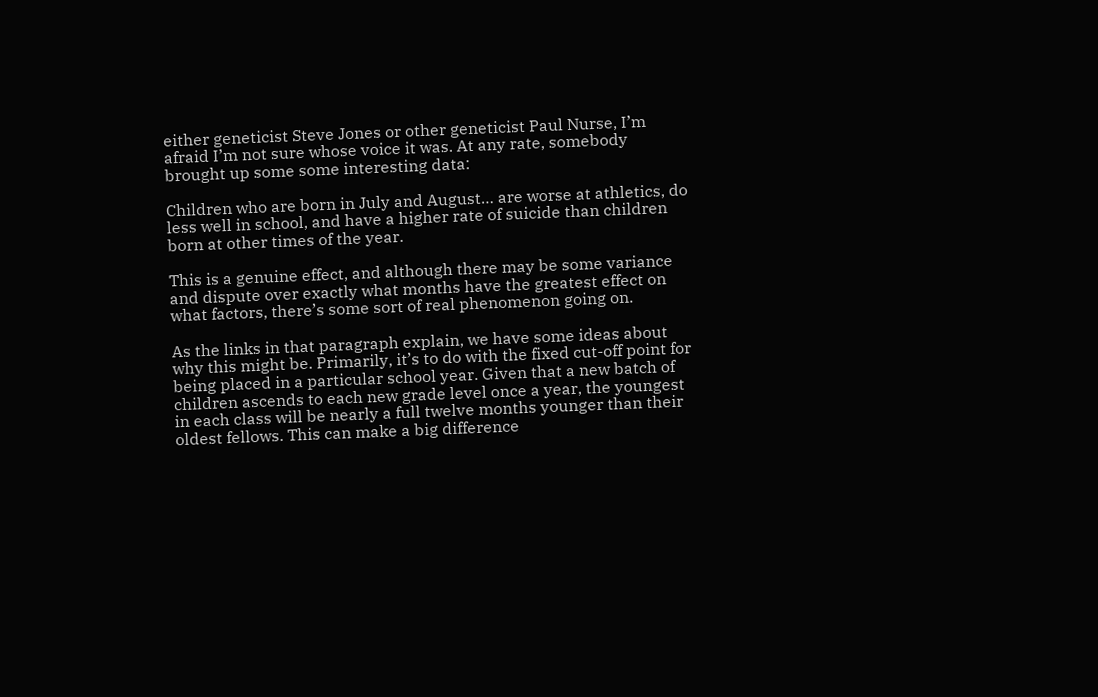either geneticist Steve Jones or other geneticist Paul Nurse, I’m afraid I’m not sure whose voice it was. At any rate, somebody brought up some some interesting data:

Children who are born in July and August… are worse at athletics, do less well in school, and have a higher rate of suicide than children born at other times of the year.

This is a genuine effect, and although there may be some variance and dispute over exactly what months have the greatest effect on what factors, there’s some sort of real phenomenon going on.

As the links in that paragraph explain, we have some ideas about why this might be. Primarily, it’s to do with the fixed cut-off point for being placed in a particular school year. Given that a new batch of children ascends to each new grade level once a year, the youngest in each class will be nearly a full twelve months younger than their oldest fellows. This can make a big difference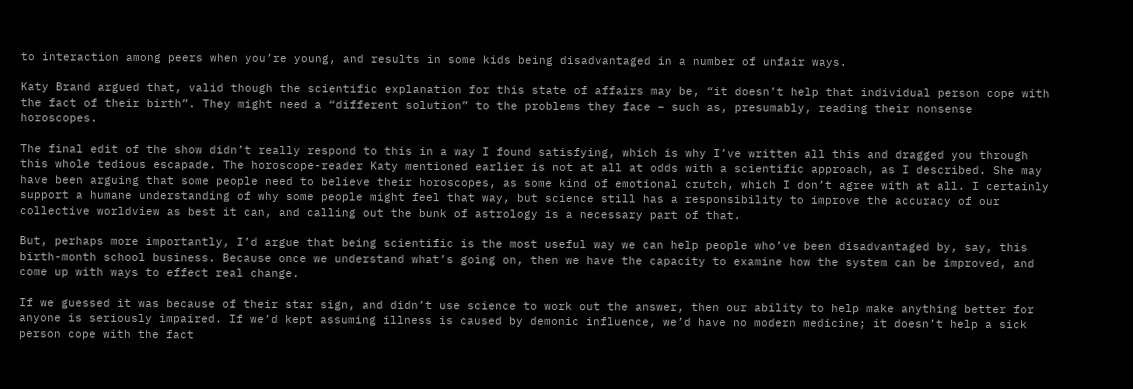to interaction among peers when you’re young, and results in some kids being disadvantaged in a number of unfair ways.

Katy Brand argued that, valid though the scientific explanation for this state of affairs may be, “it doesn’t help that individual person cope with the fact of their birth”. They might need a “different solution” to the problems they face – such as, presumably, reading their nonsense horoscopes.

The final edit of the show didn’t really respond to this in a way I found satisfying, which is why I’ve written all this and dragged you through this whole tedious escapade. The horoscope-reader Katy mentioned earlier is not at all at odds with a scientific approach, as I described. She may have been arguing that some people need to believe their horoscopes, as some kind of emotional crutch, which I don’t agree with at all. I certainly support a humane understanding of why some people might feel that way, but science still has a responsibility to improve the accuracy of our collective worldview as best it can, and calling out the bunk of astrology is a necessary part of that.

But, perhaps more importantly, I’d argue that being scientific is the most useful way we can help people who’ve been disadvantaged by, say, this birth-month school business. Because once we understand what’s going on, then we have the capacity to examine how the system can be improved, and come up with ways to effect real change.

If we guessed it was because of their star sign, and didn’t use science to work out the answer, then our ability to help make anything better for anyone is seriously impaired. If we’d kept assuming illness is caused by demonic influence, we’d have no modern medicine; it doesn’t help a sick person cope with the fact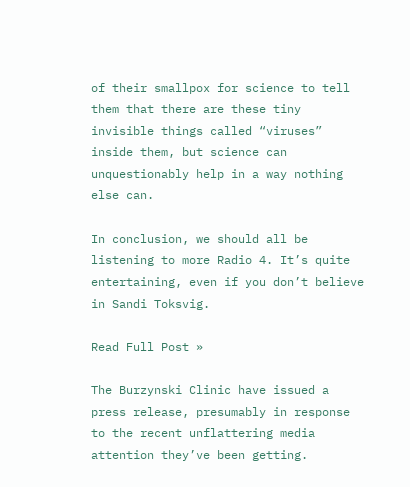of their smallpox for science to tell them that there are these tiny invisible things called “viruses” inside them, but science can unquestionably help in a way nothing else can.

In conclusion, we should all be listening to more Radio 4. It’s quite entertaining, even if you don’t believe in Sandi Toksvig.

Read Full Post »

The Burzynski Clinic have issued a press release, presumably in response to the recent unflattering media attention they’ve been getting.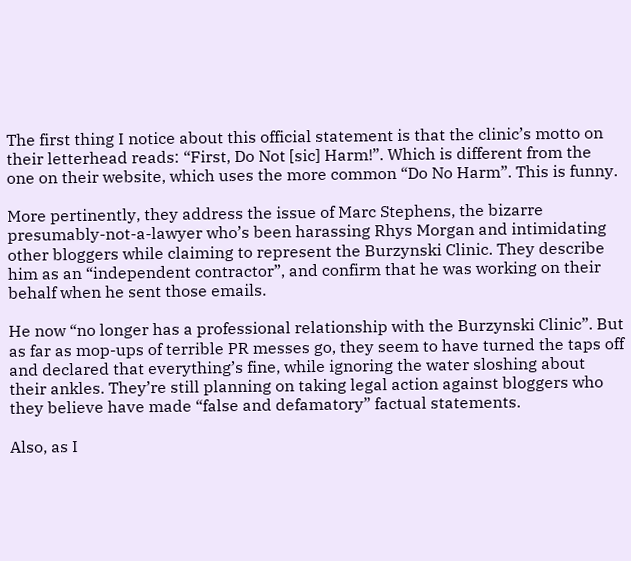The first thing I notice about this official statement is that the clinic’s motto on their letterhead reads: “First, Do Not [sic] Harm!”. Which is different from the one on their website, which uses the more common “Do No Harm”. This is funny.

More pertinently, they address the issue of Marc Stephens, the bizarre presumably-not-a-lawyer who’s been harassing Rhys Morgan and intimidating other bloggers while claiming to represent the Burzynski Clinic. They describe him as an “independent contractor”, and confirm that he was working on their behalf when he sent those emails.

He now “no longer has a professional relationship with the Burzynski Clinic”. But as far as mop-ups of terrible PR messes go, they seem to have turned the taps off and declared that everything’s fine, while ignoring the water sloshing about their ankles. They’re still planning on taking legal action against bloggers who they believe have made “false and defamatory” factual statements.

Also, as I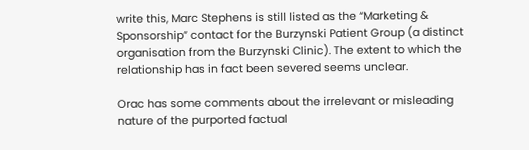write this, Marc Stephens is still listed as the “Marketing & Sponsorship” contact for the Burzynski Patient Group (a distinct organisation from the Burzynski Clinic). The extent to which the relationship has in fact been severed seems unclear.

Orac has some comments about the irrelevant or misleading nature of the purported factual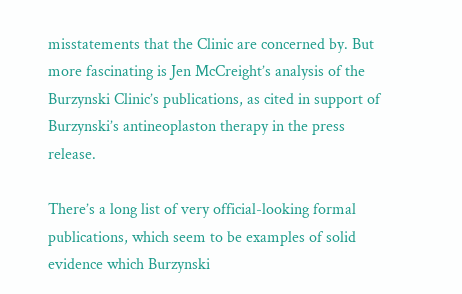misstatements that the Clinic are concerned by. But more fascinating is Jen McCreight’s analysis of the Burzynski Clinic’s publications, as cited in support of Burzynski’s antineoplaston therapy in the press release.

There’s a long list of very official-looking formal publications, which seem to be examples of solid evidence which Burzynski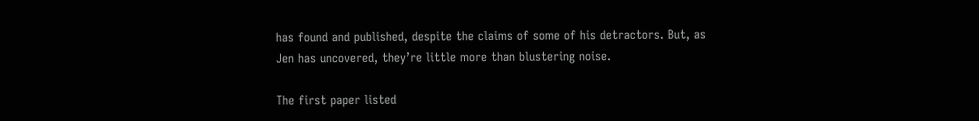has found and published, despite the claims of some of his detractors. But, as Jen has uncovered, they’re little more than blustering noise.

The first paper listed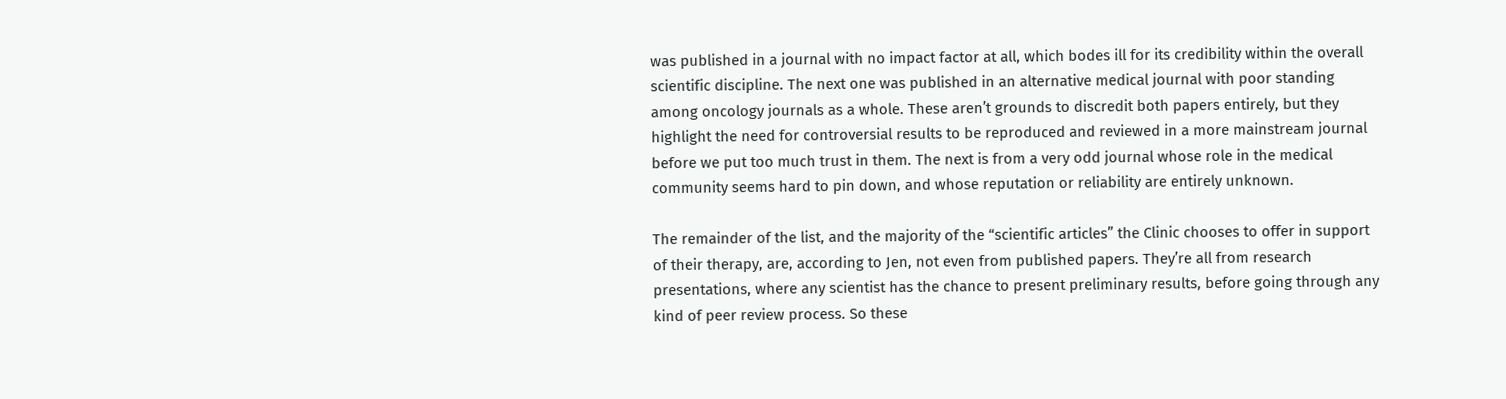was published in a journal with no impact factor at all, which bodes ill for its credibility within the overall scientific discipline. The next one was published in an alternative medical journal with poor standing among oncology journals as a whole. These aren’t grounds to discredit both papers entirely, but they highlight the need for controversial results to be reproduced and reviewed in a more mainstream journal before we put too much trust in them. The next is from a very odd journal whose role in the medical community seems hard to pin down, and whose reputation or reliability are entirely unknown.

The remainder of the list, and the majority of the “scientific articles” the Clinic chooses to offer in support of their therapy, are, according to Jen, not even from published papers. They’re all from research presentations, where any scientist has the chance to present preliminary results, before going through any kind of peer review process. So these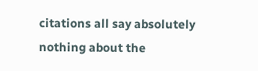citations all say absolutely nothing about the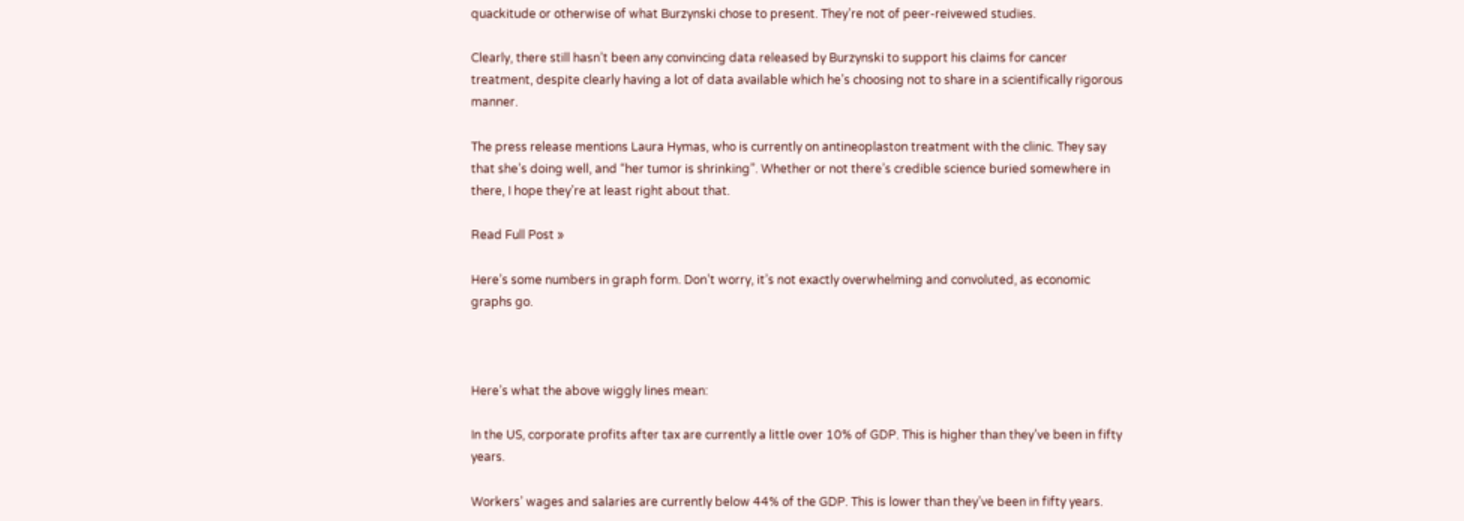quackitude or otherwise of what Burzynski chose to present. They’re not of peer-reivewed studies.

Clearly, there still hasn’t been any convincing data released by Burzynski to support his claims for cancer treatment, despite clearly having a lot of data available which he’s choosing not to share in a scientifically rigorous manner.

The press release mentions Laura Hymas, who is currently on antineoplaston treatment with the clinic. They say that she’s doing well, and “her tumor is shrinking”. Whether or not there’s credible science buried somewhere in there, I hope they’re at least right about that.

Read Full Post »

Here’s some numbers in graph form. Don’t worry, it’s not exactly overwhelming and convoluted, as economic graphs go.



Here’s what the above wiggly lines mean:

In the US, corporate profits after tax are currently a little over 10% of GDP. This is higher than they’ve been in fifty years.

Workers’ wages and salaries are currently below 44% of the GDP. This is lower than they’ve been in fifty years.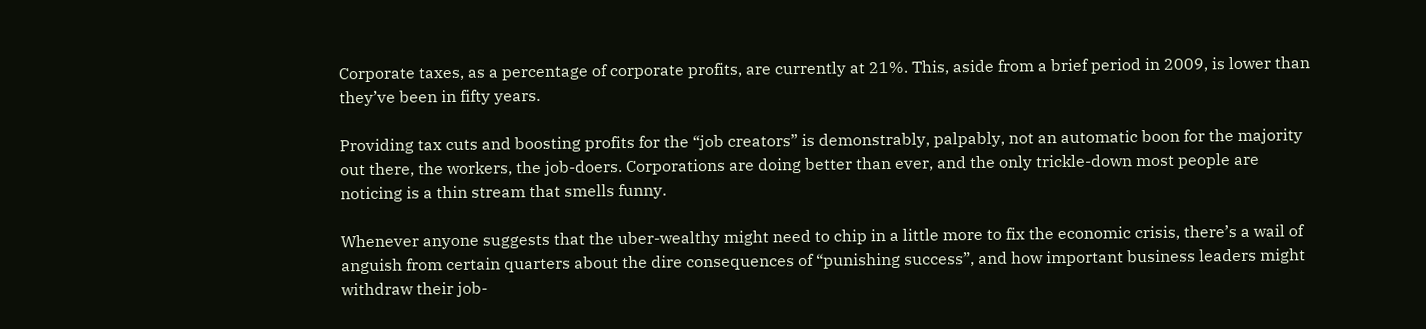Corporate taxes, as a percentage of corporate profits, are currently at 21%. This, aside from a brief period in 2009, is lower than they’ve been in fifty years.

Providing tax cuts and boosting profits for the “job creators” is demonstrably, palpably, not an automatic boon for the majority out there, the workers, the job-doers. Corporations are doing better than ever, and the only trickle-down most people are noticing is a thin stream that smells funny.

Whenever anyone suggests that the uber-wealthy might need to chip in a little more to fix the economic crisis, there’s a wail of anguish from certain quarters about the dire consequences of “punishing success”, and how important business leaders might withdraw their job-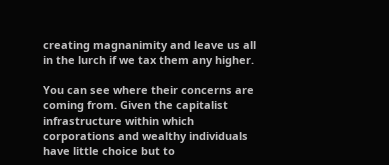creating magnanimity and leave us all in the lurch if we tax them any higher.

You can see where their concerns are coming from. Given the capitalist infrastructure within which corporations and wealthy individuals have little choice but to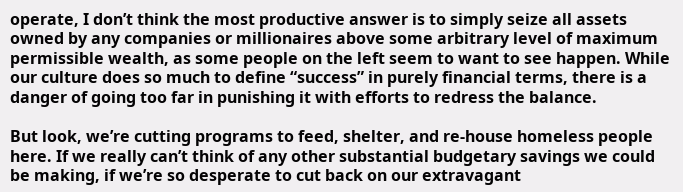operate, I don’t think the most productive answer is to simply seize all assets owned by any companies or millionaires above some arbitrary level of maximum permissible wealth, as some people on the left seem to want to see happen. While our culture does so much to define “success” in purely financial terms, there is a danger of going too far in punishing it with efforts to redress the balance.

But look, we’re cutting programs to feed, shelter, and re-house homeless people here. If we really can’t think of any other substantial budgetary savings we could be making, if we’re so desperate to cut back on our extravagant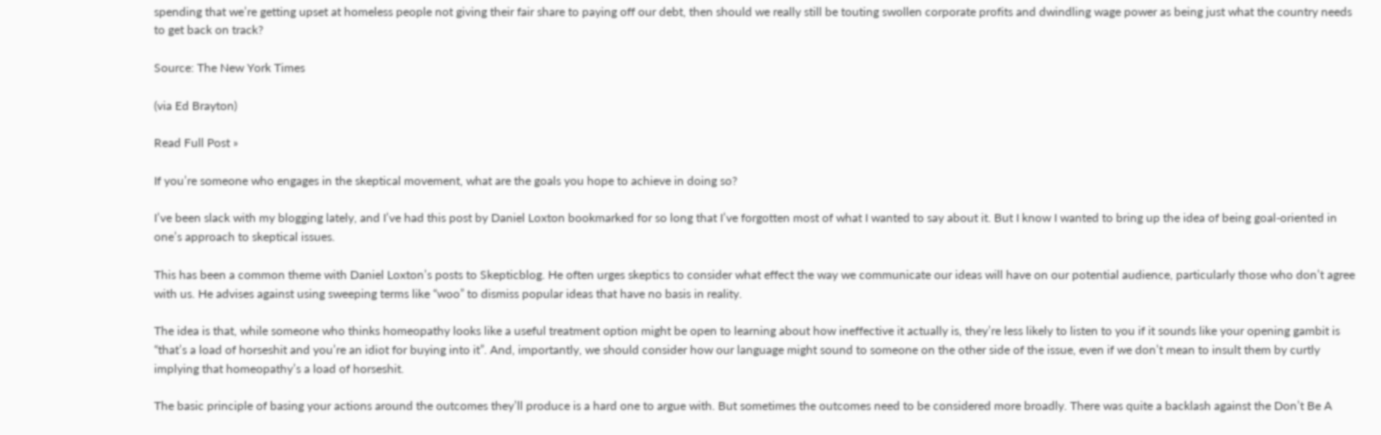spending that we’re getting upset at homeless people not giving their fair share to paying off our debt, then should we really still be touting swollen corporate profits and dwindling wage power as being just what the country needs to get back on track?

Source: The New York Times

(via Ed Brayton)

Read Full Post »

If you’re someone who engages in the skeptical movement, what are the goals you hope to achieve in doing so?

I’ve been slack with my blogging lately, and I’ve had this post by Daniel Loxton bookmarked for so long that I’ve forgotten most of what I wanted to say about it. But I know I wanted to bring up the idea of being goal-oriented in one’s approach to skeptical issues.

This has been a common theme with Daniel Loxton’s posts to Skepticblog. He often urges skeptics to consider what effect the way we communicate our ideas will have on our potential audience, particularly those who don’t agree with us. He advises against using sweeping terms like “woo” to dismiss popular ideas that have no basis in reality.

The idea is that, while someone who thinks homeopathy looks like a useful treatment option might be open to learning about how ineffective it actually is, they’re less likely to listen to you if it sounds like your opening gambit is “that’s a load of horseshit and you’re an idiot for buying into it”. And, importantly, we should consider how our language might sound to someone on the other side of the issue, even if we don’t mean to insult them by curtly implying that homeopathy’s a load of horseshit.

The basic principle of basing your actions around the outcomes they’ll produce is a hard one to argue with. But sometimes the outcomes need to be considered more broadly. There was quite a backlash against the Don’t Be A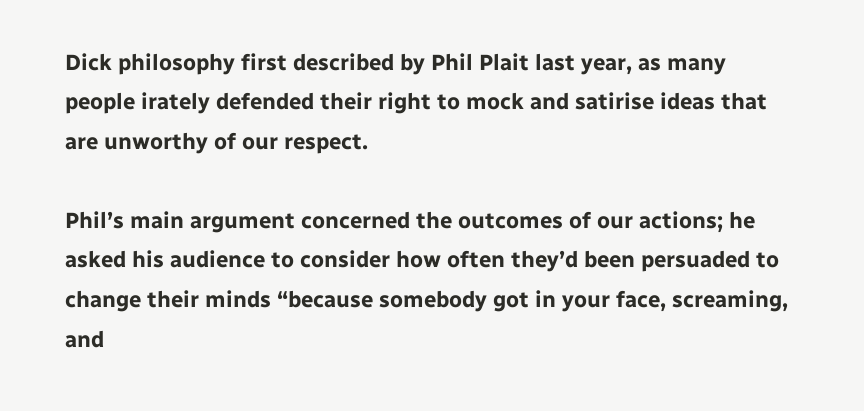Dick philosophy first described by Phil Plait last year, as many people irately defended their right to mock and satirise ideas that are unworthy of our respect.

Phil’s main argument concerned the outcomes of our actions; he asked his audience to consider how often they’d been persuaded to change their minds “because somebody got in your face, screaming, and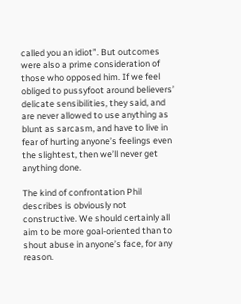called you an idiot”. But outcomes were also a prime consideration of those who opposed him. If we feel obliged to pussyfoot around believers’ delicate sensibilities, they said, and are never allowed to use anything as blunt as sarcasm, and have to live in fear of hurting anyone’s feelings even the slightest, then we’ll never get anything done.

The kind of confrontation Phil describes is obviously not constructive. We should certainly all aim to be more goal-oriented than to shout abuse in anyone’s face, for any reason.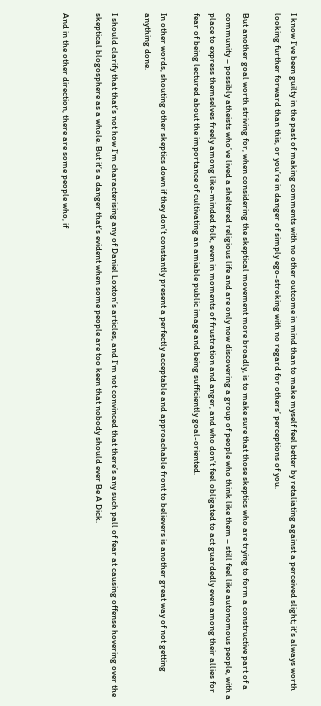I know I’ve been guilty in the past of making comments with no other outcome in mind than to make myself feel better by retaliating against a perceived slight; it’s always worth looking further forward than this, or you’re in danger of simply ego-stroking with no regard for others’ perceptions of you.

But another goal worth striving for, when considering the skeptical movement more broadly, is to make sure that those skeptics who are trying to form a constructive part of a community – possibly atheists who’ve lived a sheltered religious life and are only now discovering a group of people who think like them – still feel like autonomous people, with a place to express themselves freely among like-minded folk, even in moments of frustration and anger, and who don’t feel obligated to act guardedly even among their allies for fear of being lectured about the importance of cultivating an amiable public image and being sufficiently goal-oriented.

In other words, shouting other skeptics down if they don’t constantly present a perfectly acceptable and approachable front to believers is another great way of not getting anything done.

I should clarify that that’s not how I’m characterising any of Daniel Loxton’s articles, and I’m not convinced that there’s any such pall of fear at causing offense hovering over the skeptical blogosphere as a whole. But it’s a danger that’s evident when some people are too keen that nobody should ever Be A Dick.

And in the other direction, there are some people who, if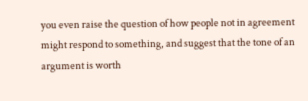you even raise the question of how people not in agreement might respond to something, and suggest that the tone of an argument is worth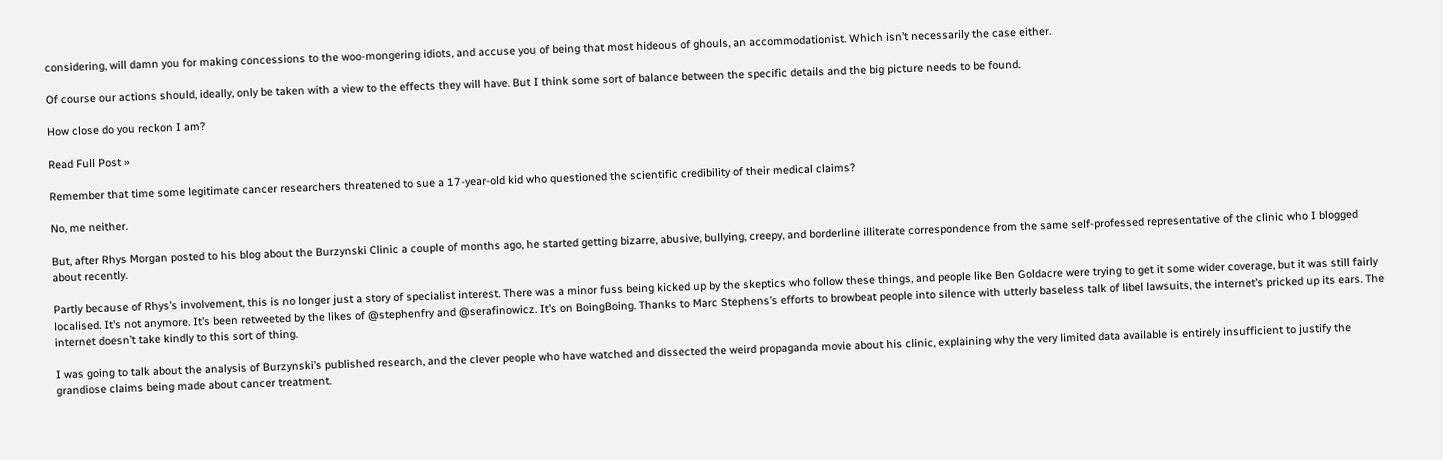considering, will damn you for making concessions to the woo-mongering idiots, and accuse you of being that most hideous of ghouls, an accommodationist. Which isn’t necessarily the case either.

Of course our actions should, ideally, only be taken with a view to the effects they will have. But I think some sort of balance between the specific details and the big picture needs to be found.

How close do you reckon I am?

Read Full Post »

Remember that time some legitimate cancer researchers threatened to sue a 17-year-old kid who questioned the scientific credibility of their medical claims?

No, me neither.

But, after Rhys Morgan posted to his blog about the Burzynski Clinic a couple of months ago, he started getting bizarre, abusive, bullying, creepy, and borderline illiterate correspondence from the same self-professed representative of the clinic who I blogged about recently.

Partly because of Rhys’s involvement, this is no longer just a story of specialist interest. There was a minor fuss being kicked up by the skeptics who follow these things, and people like Ben Goldacre were trying to get it some wider coverage, but it was still fairly localised. It’s not anymore. It’s been retweeted by the likes of @stephenfry and @serafinowicz. It’s on BoingBoing. Thanks to Marc Stephens’s efforts to browbeat people into silence with utterly baseless talk of libel lawsuits, the internet’s pricked up its ears. The internet doesn’t take kindly to this sort of thing.

I was going to talk about the analysis of Burzynski’s published research, and the clever people who have watched and dissected the weird propaganda movie about his clinic, explaining why the very limited data available is entirely insufficient to justify the grandiose claims being made about cancer treatment.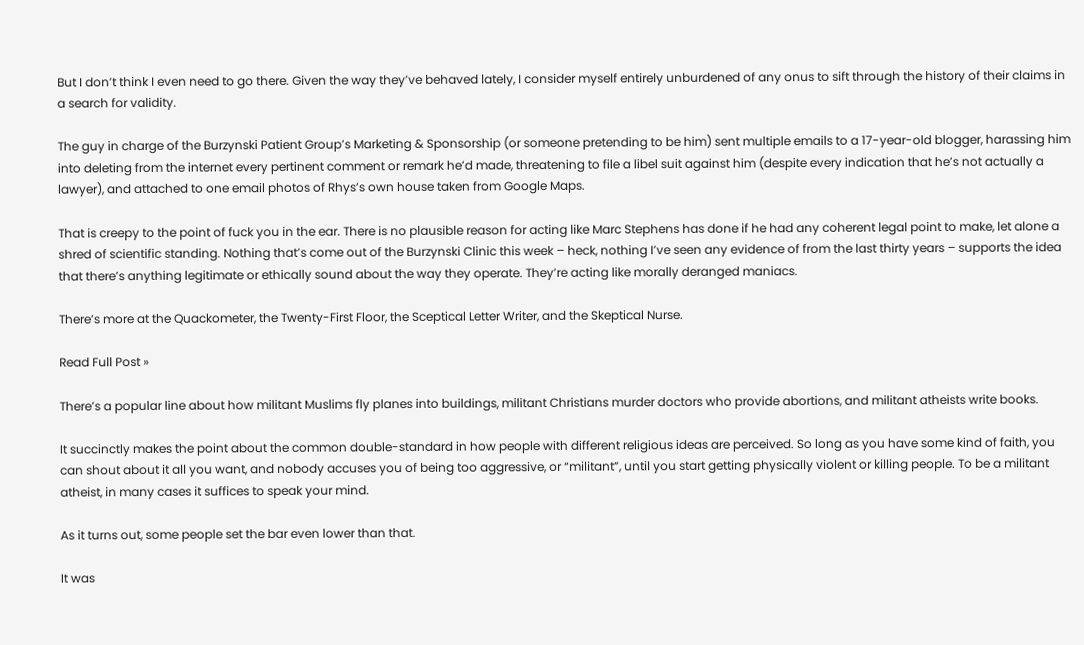But I don’t think I even need to go there. Given the way they’ve behaved lately, I consider myself entirely unburdened of any onus to sift through the history of their claims in a search for validity.

The guy in charge of the Burzynski Patient Group’s Marketing & Sponsorship (or someone pretending to be him) sent multiple emails to a 17-year-old blogger, harassing him into deleting from the internet every pertinent comment or remark he’d made, threatening to file a libel suit against him (despite every indication that he’s not actually a lawyer), and attached to one email photos of Rhys’s own house taken from Google Maps.

That is creepy to the point of fuck you in the ear. There is no plausible reason for acting like Marc Stephens has done if he had any coherent legal point to make, let alone a shred of scientific standing. Nothing that’s come out of the Burzynski Clinic this week – heck, nothing I’ve seen any evidence of from the last thirty years – supports the idea that there’s anything legitimate or ethically sound about the way they operate. They’re acting like morally deranged maniacs.

There’s more at the Quackometer, the Twenty-First Floor, the Sceptical Letter Writer, and the Skeptical Nurse.

Read Full Post »

There’s a popular line about how militant Muslims fly planes into buildings, militant Christians murder doctors who provide abortions, and militant atheists write books.

It succinctly makes the point about the common double-standard in how people with different religious ideas are perceived. So long as you have some kind of faith, you can shout about it all you want, and nobody accuses you of being too aggressive, or “militant”, until you start getting physically violent or killing people. To be a militant atheist, in many cases it suffices to speak your mind.

As it turns out, some people set the bar even lower than that.

It was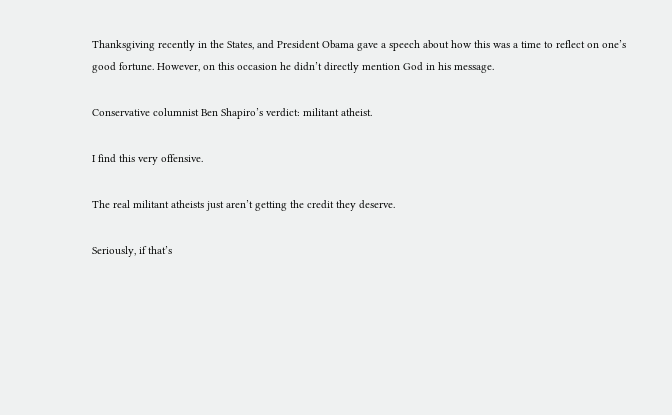Thanksgiving recently in the States, and President Obama gave a speech about how this was a time to reflect on one’s good fortune. However, on this occasion he didn’t directly mention God in his message.

Conservative columnist Ben Shapiro’s verdict: militant atheist.

I find this very offensive.

The real militant atheists just aren’t getting the credit they deserve.

Seriously, if that’s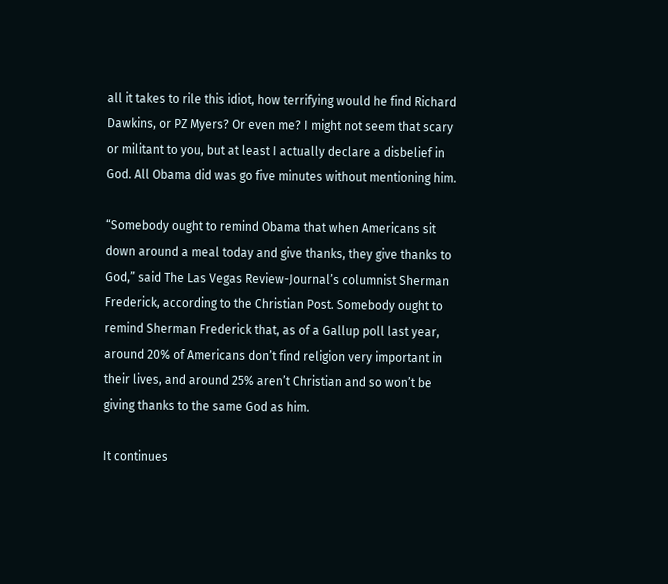all it takes to rile this idiot, how terrifying would he find Richard Dawkins, or PZ Myers? Or even me? I might not seem that scary or militant to you, but at least I actually declare a disbelief in God. All Obama did was go five minutes without mentioning him.

“Somebody ought to remind Obama that when Americans sit down around a meal today and give thanks, they give thanks to God,” said The Las Vegas Review-Journal’s columnist Sherman Frederick, according to the Christian Post. Somebody ought to remind Sherman Frederick that, as of a Gallup poll last year, around 20% of Americans don’t find religion very important in their lives, and around 25% aren’t Christian and so won’t be giving thanks to the same God as him.

It continues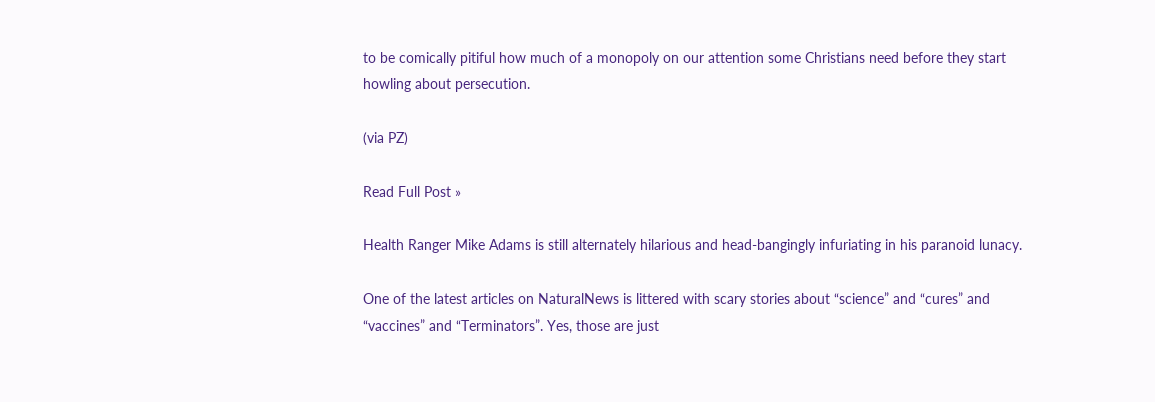to be comically pitiful how much of a monopoly on our attention some Christians need before they start howling about persecution.

(via PZ)

Read Full Post »

Health Ranger Mike Adams is still alternately hilarious and head-bangingly infuriating in his paranoid lunacy.

One of the latest articles on NaturalNews is littered with scary stories about “science” and “cures” and “vaccines” and “Terminators”. Yes, those are just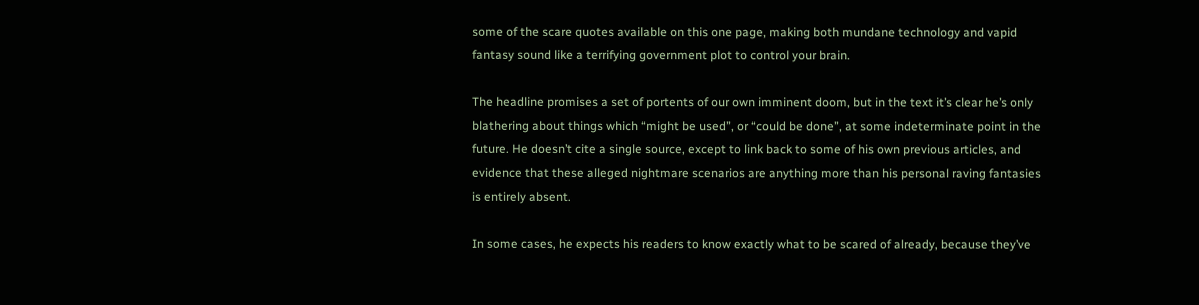some of the scare quotes available on this one page, making both mundane technology and vapid fantasy sound like a terrifying government plot to control your brain.

The headline promises a set of portents of our own imminent doom, but in the text it’s clear he’s only blathering about things which “might be used”, or “could be done”, at some indeterminate point in the future. He doesn’t cite a single source, except to link back to some of his own previous articles, and evidence that these alleged nightmare scenarios are anything more than his personal raving fantasies is entirely absent.

In some cases, he expects his readers to know exactly what to be scared of already, because they’ve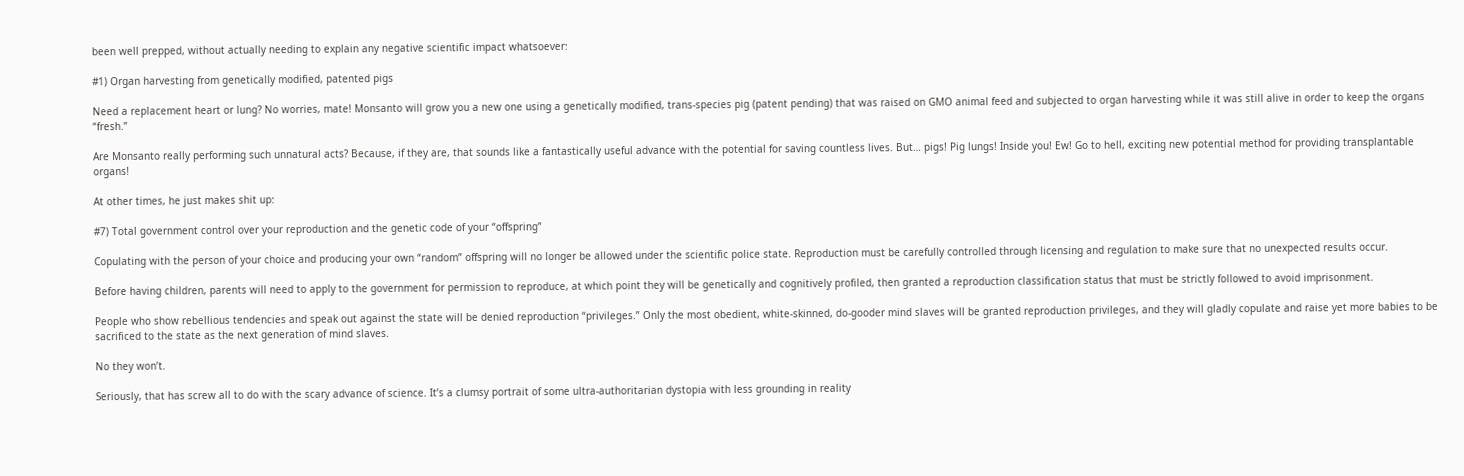been well prepped, without actually needing to explain any negative scientific impact whatsoever:

#1) Organ harvesting from genetically modified, patented pigs

Need a replacement heart or lung? No worries, mate! Monsanto will grow you a new one using a genetically modified, trans-species pig (patent pending) that was raised on GMO animal feed and subjected to organ harvesting while it was still alive in order to keep the organs “fresh.”

Are Monsanto really performing such unnatural acts? Because, if they are, that sounds like a fantastically useful advance with the potential for saving countless lives. But… pigs! Pig lungs! Inside you! Ew! Go to hell, exciting new potential method for providing transplantable organs!

At other times, he just makes shit up:

#7) Total government control over your reproduction and the genetic code of your “offspring”

Copulating with the person of your choice and producing your own “random” offspring will no longer be allowed under the scientific police state. Reproduction must be carefully controlled through licensing and regulation to make sure that no unexpected results occur.

Before having children, parents will need to apply to the government for permission to reproduce, at which point they will be genetically and cognitively profiled, then granted a reproduction classification status that must be strictly followed to avoid imprisonment.

People who show rebellious tendencies and speak out against the state will be denied reproduction “privileges.” Only the most obedient, white-skinned, do-gooder mind slaves will be granted reproduction privileges, and they will gladly copulate and raise yet more babies to be sacrificed to the state as the next generation of mind slaves.

No they won’t.

Seriously, that has screw all to do with the scary advance of science. It’s a clumsy portrait of some ultra-authoritarian dystopia with less grounding in reality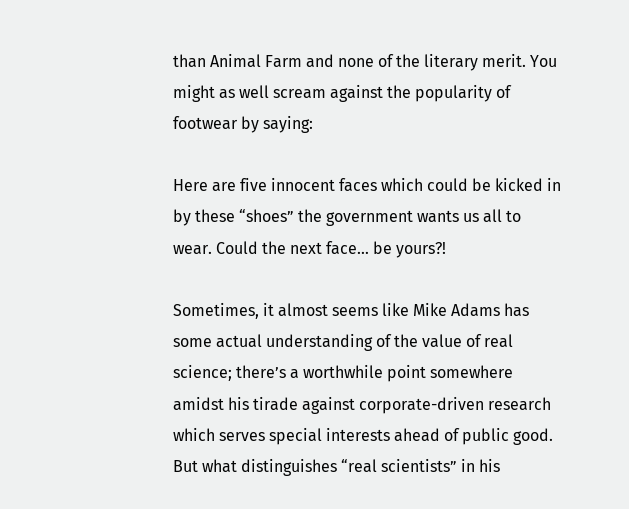than Animal Farm and none of the literary merit. You might as well scream against the popularity of footwear by saying:

Here are five innocent faces which could be kicked in by these “shoes” the government wants us all to wear. Could the next face… be yours?!

Sometimes, it almost seems like Mike Adams has some actual understanding of the value of real science; there’s a worthwhile point somewhere amidst his tirade against corporate-driven research which serves special interests ahead of public good. But what distinguishes “real scientists” in his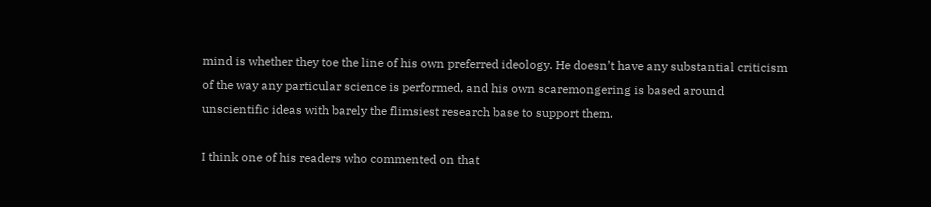mind is whether they toe the line of his own preferred ideology. He doesn’t have any substantial criticism of the way any particular science is performed, and his own scaremongering is based around unscientific ideas with barely the flimsiest research base to support them.

I think one of his readers who commented on that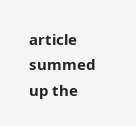article summed up the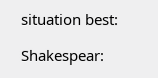situation best:

Shakespear: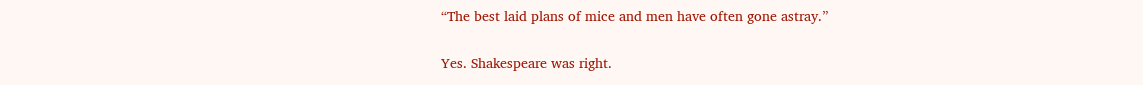“The best laid plans of mice and men have often gone astray.”

Yes. Shakespeare was right.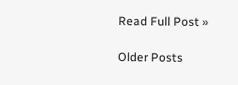Read Full Post »

Older Posts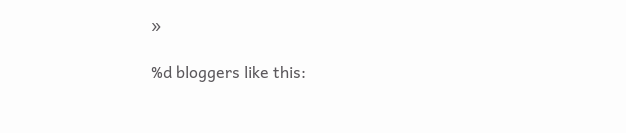»

%d bloggers like this: